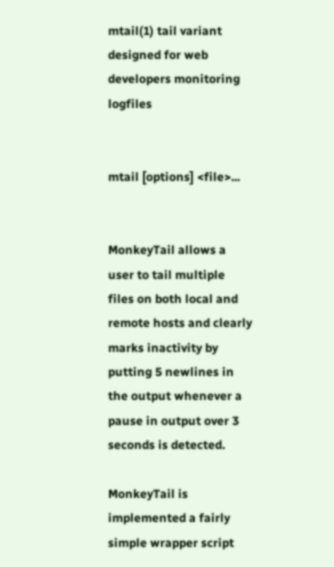mtail(1) tail variant designed for web developers monitoring logfiles


mtail [options] <file>...


MonkeyTail allows a user to tail multiple files on both local and remote hosts and clearly marks inactivity by putting 5 newlines in the output whenever a pause in output over 3 seconds is detected.

MonkeyTail is implemented a fairly simple wrapper script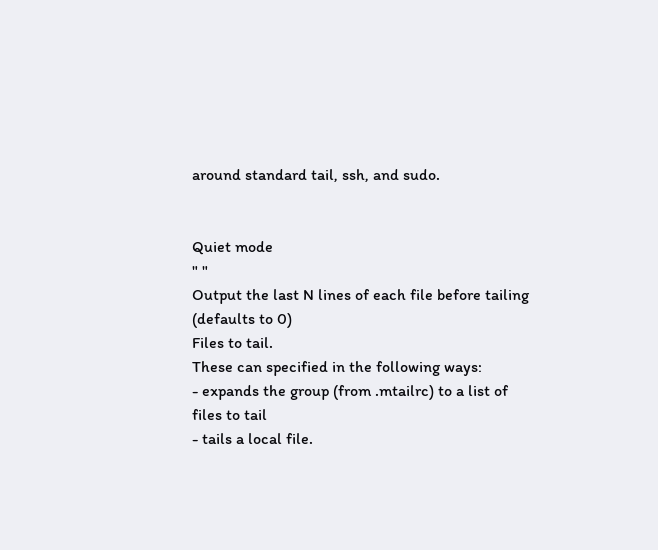around standard tail, ssh, and sudo.


Quiet mode
" "
Output the last N lines of each file before tailing (defaults to 0)
Files to tail.
These can specified in the following ways:
- expands the group (from .mtailrc) to a list of
files to tail
- tails a local file.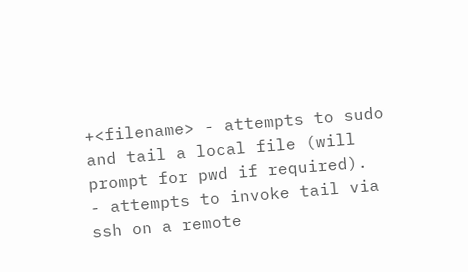+<filename> - attempts to sudo and tail a local file (will
prompt for pwd if required).
- attempts to invoke tail via ssh on a remote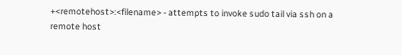+<remotehost>:<filename> - attempts to invoke sudo tail via ssh on a
remote host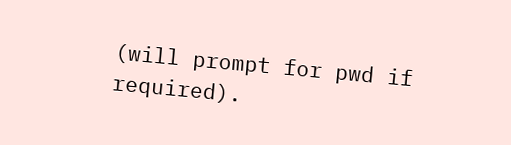(will prompt for pwd if required).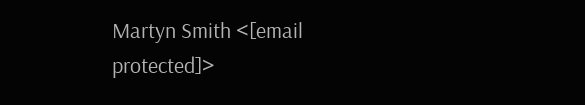Martyn Smith <[email protected]>